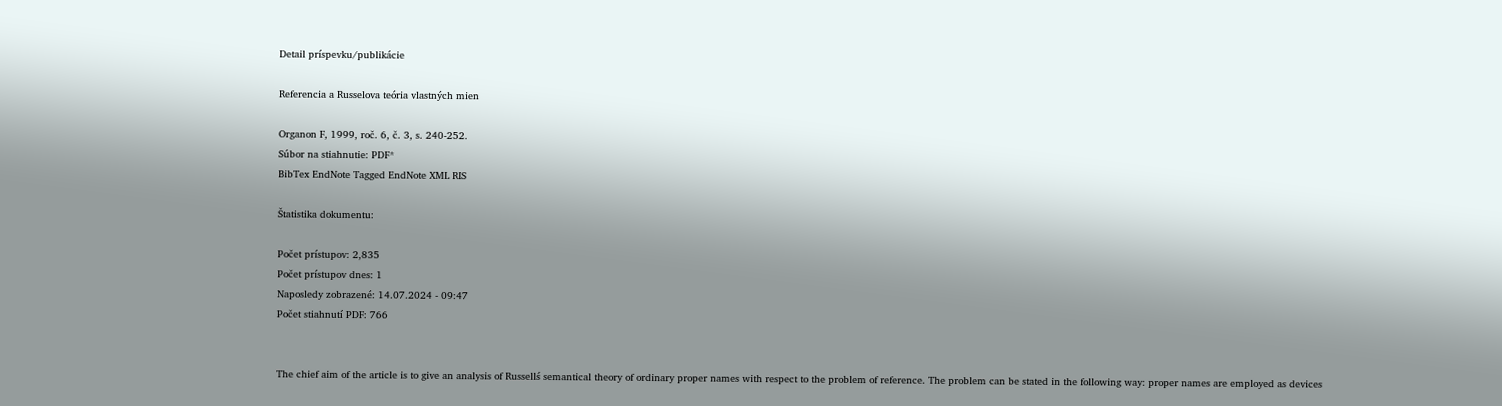Detail príspevku/publikácie

Referencia a Russelova teória vlastných mien

Organon F, 1999, roč. 6, č. 3, s. 240-252.
Súbor na stiahnutie: PDF*
BibTex EndNote Tagged EndNote XML RIS

Štatistika dokumentu:

Počet prístupov: 2,835
Počet prístupov dnes: 1
Naposledy zobrazené: 14.07.2024 - 09:47
Počet stiahnutí PDF: 766


The chief aim of the article is to give an analysis of Russellś semantical theory of ordinary proper names with respect to the problem of reference. The problem can be stated in the following way: proper names are employed as devices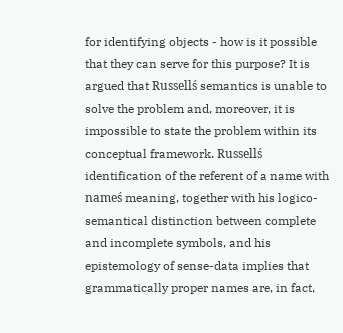for identifying objects - how is it possible that they can serve for this purpose? It is argued that Russellś semantics is unable to solve the problem and, moreover, it is impossible to state the problem within its conceptual framework. Russellś identification of the referent of a name with nameś meaning, together with his logico-semantical distinction between complete and incomplete symbols, and his epistemology of sense-data implies that grammatically proper names are, in fact,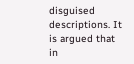disguised descriptions. It is argued that in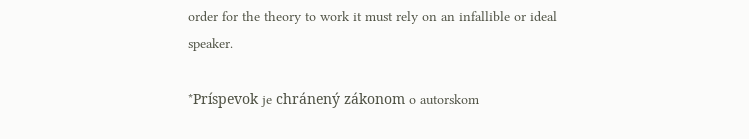order for the theory to work it must rely on an infallible or ideal speaker.

*Príspevok je chránený zákonom o autorskom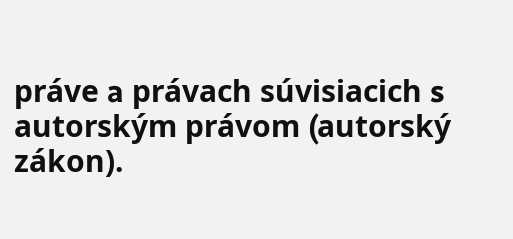práve a právach súvisiacich s autorským právom (autorský zákon).